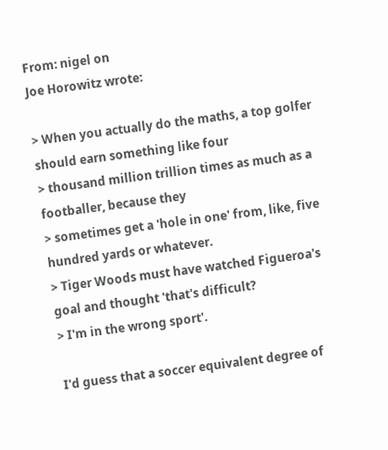From: nigel on
Joe Horowitz wrote:

> When you actually do the maths, a top golfer should earn something like four
> thousand million trillion times as much as a footballer, because they
> sometimes get a 'hole in one' from, like, five hundred yards or whatever.
> Tiger Woods must have watched Figueroa's goal and thought 'that's difficult?
> I'm in the wrong sport'.

I'd guess that a soccer equivalent degree of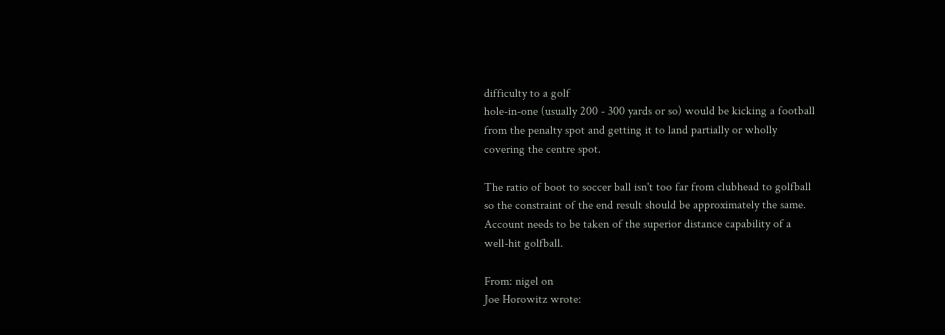difficulty to a golf
hole-in-one (usually 200 - 300 yards or so) would be kicking a football
from the penalty spot and getting it to land partially or wholly
covering the centre spot.

The ratio of boot to soccer ball isn't too far from clubhead to golfball
so the constraint of the end result should be approximately the same.
Account needs to be taken of the superior distance capability of a
well-hit golfball.

From: nigel on
Joe Horowitz wrote: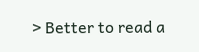> Better to read a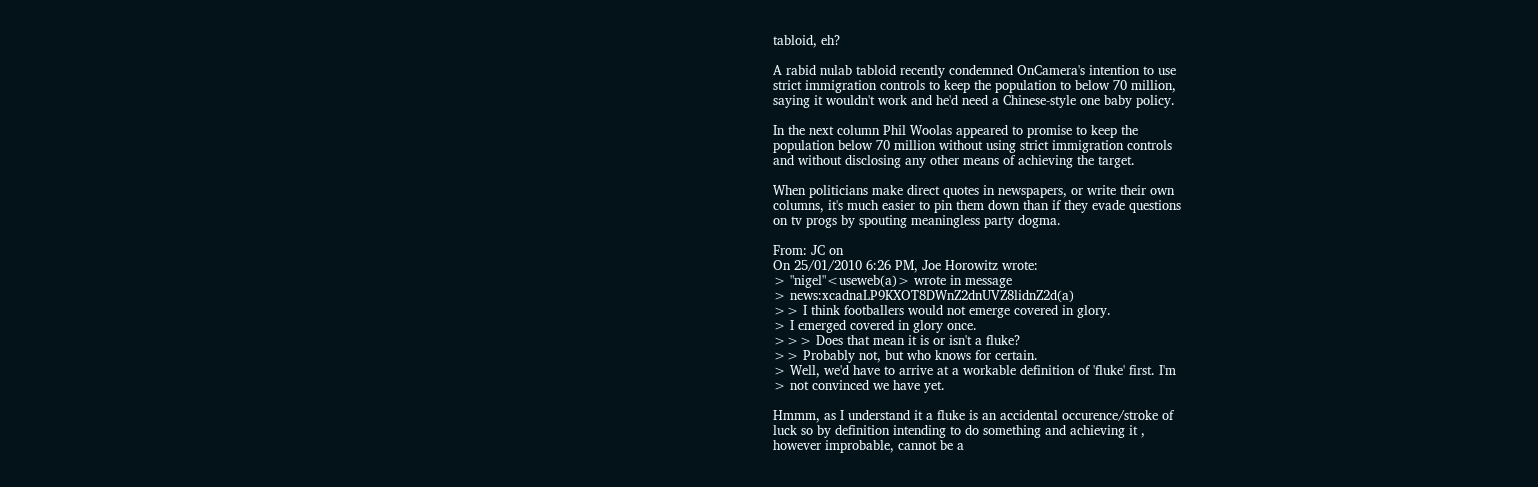tabloid, eh?

A rabid nulab tabloid recently condemned OnCamera's intention to use
strict immigration controls to keep the population to below 70 million,
saying it wouldn't work and he'd need a Chinese-style one baby policy.

In the next column Phil Woolas appeared to promise to keep the
population below 70 million without using strict immigration controls
and without disclosing any other means of achieving the target.

When politicians make direct quotes in newspapers, or write their own
columns, it's much easier to pin them down than if they evade questions
on tv progs by spouting meaningless party dogma.

From: JC on
On 25/01/2010 6:26 PM, Joe Horowitz wrote:
> "nigel"<useweb(a)> wrote in message
> news:xcadnaLP9KXOT8DWnZ2dnUVZ8lidnZ2d(a)
>> I think footballers would not emerge covered in glory.
> I emerged covered in glory once.
>>> Does that mean it is or isn't a fluke?
>> Probably not, but who knows for certain.
> Well, we'd have to arrive at a workable definition of 'fluke' first. I'm
> not convinced we have yet.

Hmmm, as I understand it a fluke is an accidental occurence/stroke of
luck so by definition intending to do something and achieving it ,
however improbable, cannot be a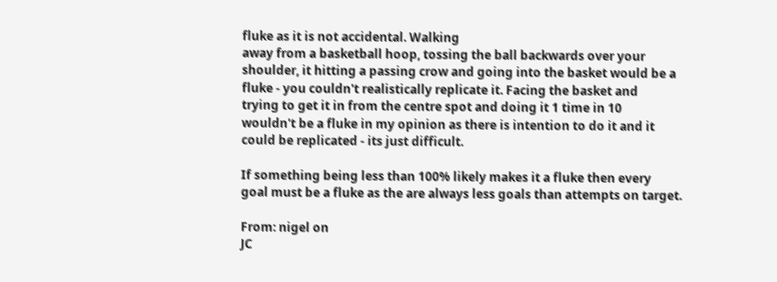fluke as it is not accidental. Walking
away from a basketball hoop, tossing the ball backwards over your
shoulder, it hitting a passing crow and going into the basket would be a
fluke - you couldn't realistically replicate it. Facing the basket and
trying to get it in from the centre spot and doing it 1 time in 10
wouldn't be a fluke in my opinion as there is intention to do it and it
could be replicated - its just difficult.

If something being less than 100% likely makes it a fluke then every
goal must be a fluke as the are always less goals than attempts on target.

From: nigel on
JC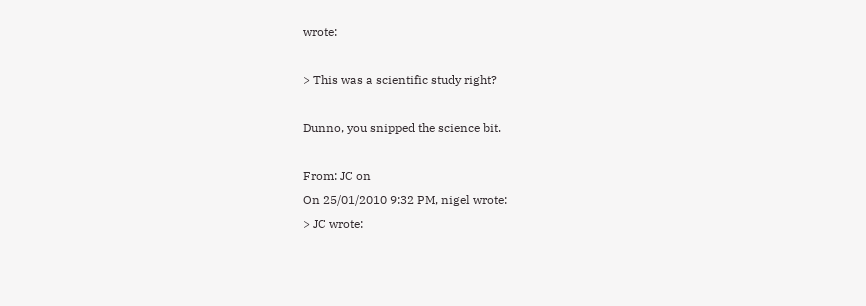wrote:

> This was a scientific study right?

Dunno, you snipped the science bit.

From: JC on
On 25/01/2010 9:32 PM, nigel wrote:
> JC wrote: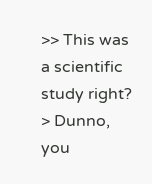>> This was a scientific study right?
> Dunno, you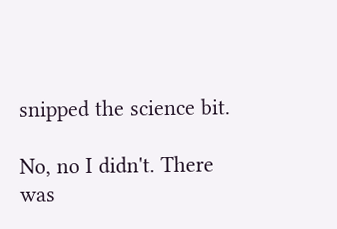snipped the science bit.

No, no I didn't. There was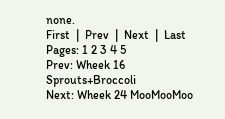none.
First  |  Prev  |  Next  |  Last
Pages: 1 2 3 4 5
Prev: Wheek 16 Sprouts+Broccoli
Next: Wheek 24 MooMooMoo